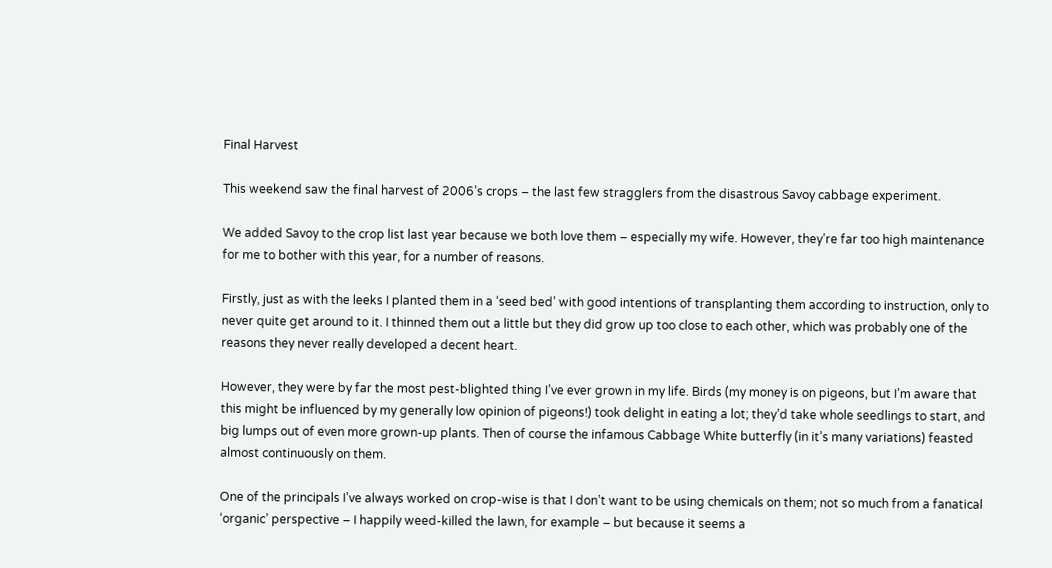Final Harvest

This weekend saw the final harvest of 2006’s crops – the last few stragglers from the disastrous Savoy cabbage experiment.

We added Savoy to the crop list last year because we both love them – especially my wife. However, they’re far too high maintenance for me to bother with this year, for a number of reasons.

Firstly, just as with the leeks I planted them in a ‘seed bed’ with good intentions of transplanting them according to instruction, only to never quite get around to it. I thinned them out a little but they did grow up too close to each other, which was probably one of the reasons they never really developed a decent heart.

However, they were by far the most pest-blighted thing I’ve ever grown in my life. Birds (my money is on pigeons, but I’m aware that this might be influenced by my generally low opinion of pigeons!) took delight in eating a lot; they’d take whole seedlings to start, and big lumps out of even more grown-up plants. Then of course the infamous Cabbage White butterfly (in it’s many variations) feasted almost continuously on them.

One of the principals I’ve always worked on crop-wise is that I don’t want to be using chemicals on them; not so much from a fanatical ‘organic’ perspective – I happily weed-killed the lawn, for example – but because it seems a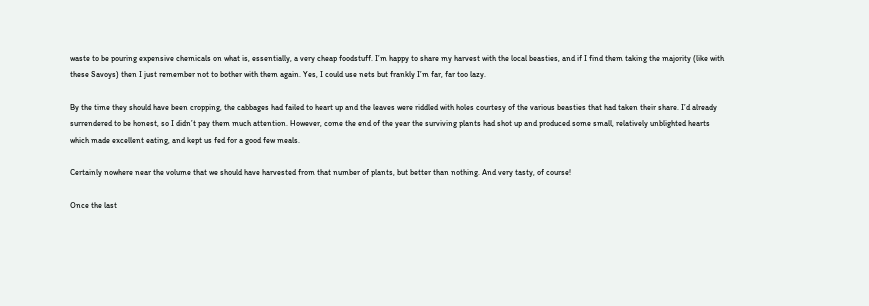waste to be pouring expensive chemicals on what is, essentially, a very cheap foodstuff. I’m happy to share my harvest with the local beasties, and if I find them taking the majority (like with these Savoys) then I just remember not to bother with them again. Yes, I could use nets but frankly I’m far, far too lazy.

By the time they should have been cropping, the cabbages had failed to heart up and the leaves were riddled with holes courtesy of the various beasties that had taken their share. I’d already surrendered to be honest, so I didn’t pay them much attention. However, come the end of the year the surviving plants had shot up and produced some small, relatively unblighted hearts which made excellent eating, and kept us fed for a good few meals.

Certainly nowhere near the volume that we should have harvested from that number of plants, but better than nothing. And very tasty, of course!

Once the last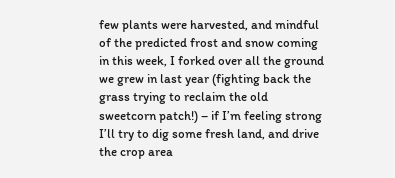few plants were harvested, and mindful of the predicted frost and snow coming in this week, I forked over all the ground we grew in last year (fighting back the grass trying to reclaim the old sweetcorn patch!) – if I’m feeling strong I’ll try to dig some fresh land, and drive the crop area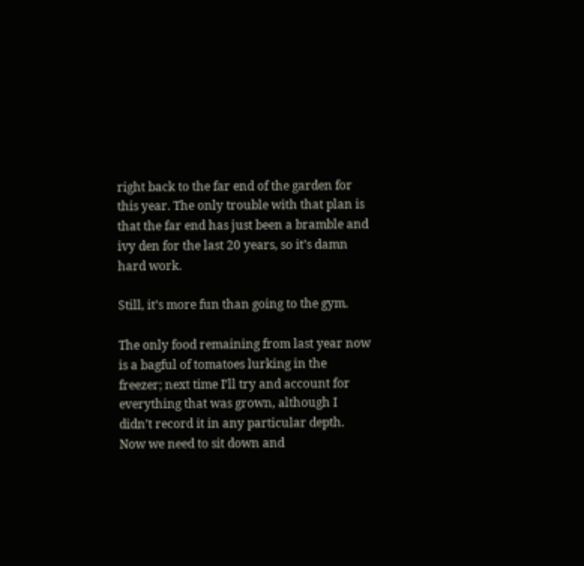right back to the far end of the garden for this year. The only trouble with that plan is that the far end has just been a bramble and ivy den for the last 20 years, so it’s damn hard work.

Still, it’s more fun than going to the gym.

The only food remaining from last year now is a bagful of tomatoes lurking in the freezer; next time I’ll try and account for everything that was grown, although I didn’t record it in any particular depth. Now we need to sit down and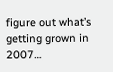figure out what’s getting grown in 2007…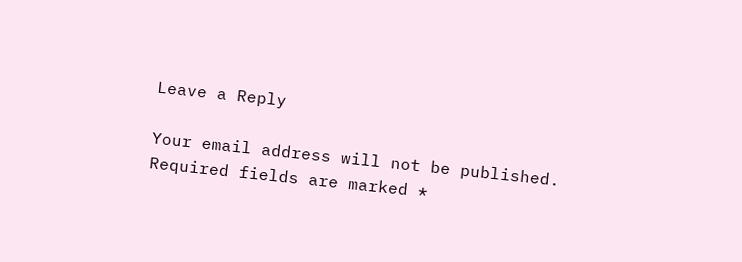Leave a Reply

Your email address will not be published. Required fields are marked *